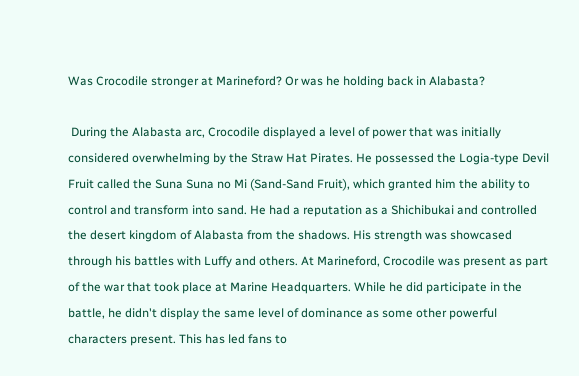Was Crocodile stronger at Marineford? Or was he holding back in Alabasta?

 During the Alabasta arc, Crocodile displayed a level of power that was initially considered overwhelming by the Straw Hat Pirates. He possessed the Logia-type Devil Fruit called the Suna Suna no Mi (Sand-Sand Fruit), which granted him the ability to control and transform into sand. He had a reputation as a Shichibukai and controlled the desert kingdom of Alabasta from the shadows. His strength was showcased through his battles with Luffy and others. At Marineford, Crocodile was present as part of the war that took place at Marine Headquarters. While he did participate in the battle, he didn't display the same level of dominance as some other powerful characters present. This has led fans to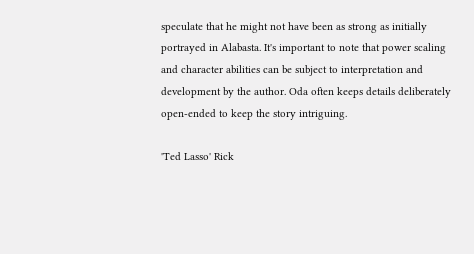speculate that he might not have been as strong as initially portrayed in Alabasta. It's important to note that power scaling and character abilities can be subject to interpretation and development by the author. Oda often keeps details deliberately open-ended to keep the story intriguing.

'Ted Lasso' Rick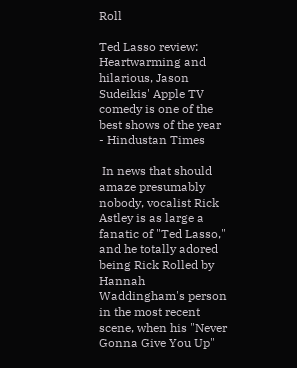Roll

Ted Lasso review: Heartwarming and hilarious, Jason Sudeikis' Apple TV  comedy is one of the best shows of the year - Hindustan Times

 In news that should amaze presumably nobody, vocalist Rick Astley is as large a fanatic of "Ted Lasso," and he totally adored being Rick Rolled by Hannah Waddingham's person in the most recent scene, when his "Never Gonna Give You Up"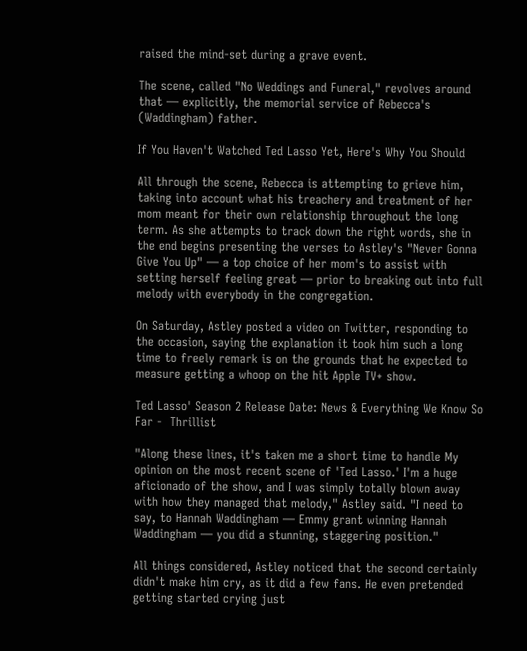raised the mind-set during a grave event.

The scene, called "No Weddings and Funeral," revolves around that — explicitly, the memorial service of Rebecca's (Waddingham) father.

If You Haven't Watched Ted Lasso Yet, Here's Why You Should

All through the scene, Rebecca is attempting to grieve him, taking into account what his treachery and treatment of her mom meant for their own relationship throughout the long term. As she attempts to track down the right words, she in the end begins presenting the verses to Astley's "Never Gonna Give You Up" — a top choice of her mom's to assist with setting herself feeling great — prior to breaking out into full melody with everybody in the congregation.

On Saturday, Astley posted a video on Twitter, responding to the occasion, saying the explanation it took him such a long time to freely remark is on the grounds that he expected to measure getting a whoop on the hit Apple TV+ show.

Ted Lasso' Season 2 Release Date: News & Everything We Know So Far -  Thrillist

"Along these lines, it's taken me a short time to handle My opinion on the most recent scene of 'Ted Lasso.' I'm a huge aficionado of the show, and I was simply totally blown away with how they managed that melody," Astley said. "I need to say, to Hannah Waddingham — Emmy grant winning Hannah Waddingham — you did a stunning, staggering position."

All things considered, Astley noticed that the second certainly didn't make him cry, as it did a few fans. He even pretended getting started crying just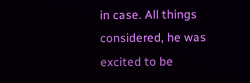in case. All things considered, he was excited to be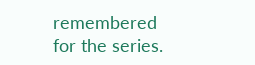remembered for the series.